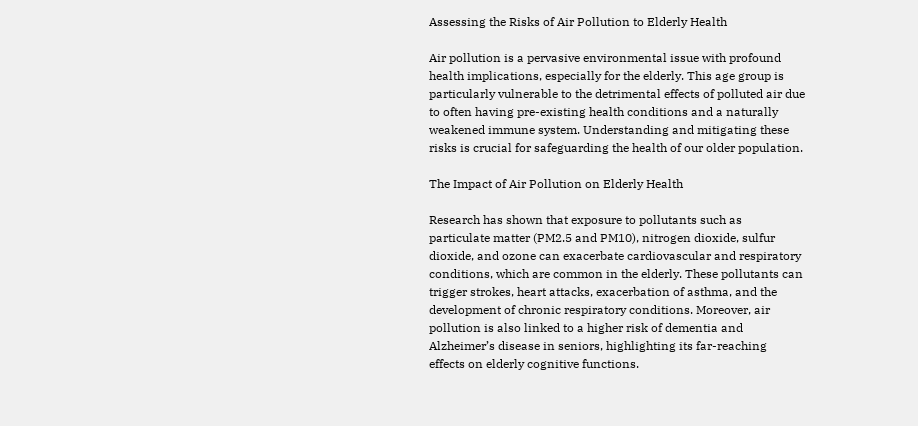Assessing the Risks of Air Pollution to Elderly Health

Air pollution is a pervasive environmental issue with profound health implications, especially for the elderly. This age group is particularly vulnerable to the detrimental effects of polluted air due to often having pre-existing health conditions and a naturally weakened immune system. Understanding and mitigating these risks is crucial for safeguarding the health of our older population.

The Impact of Air Pollution on Elderly Health

Research has shown that exposure to pollutants such as particulate matter (PM2.5 and PM10), nitrogen dioxide, sulfur dioxide, and ozone can exacerbate cardiovascular and respiratory conditions, which are common in the elderly. These pollutants can trigger strokes, heart attacks, exacerbation of asthma, and the development of chronic respiratory conditions. Moreover, air pollution is also linked to a higher risk of dementia and Alzheimer’s disease in seniors, highlighting its far-reaching effects on elderly cognitive functions.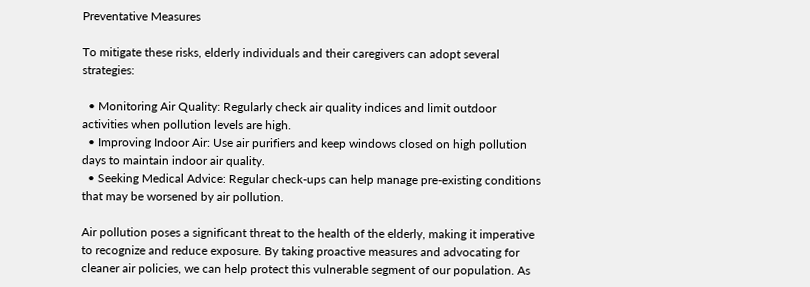Preventative Measures

To mitigate these risks, elderly individuals and their caregivers can adopt several strategies:

  • Monitoring Air Quality: Regularly check air quality indices and limit outdoor activities when pollution levels are high.
  • Improving Indoor Air: Use air purifiers and keep windows closed on high pollution days to maintain indoor air quality.
  • Seeking Medical Advice: Regular check-ups can help manage pre-existing conditions that may be worsened by air pollution.

Air pollution poses a significant threat to the health of the elderly, making it imperative to recognize and reduce exposure. By taking proactive measures and advocating for cleaner air policies, we can help protect this vulnerable segment of our population. As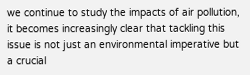we continue to study the impacts of air pollution, it becomes increasingly clear that tackling this issue is not just an environmental imperative but a crucial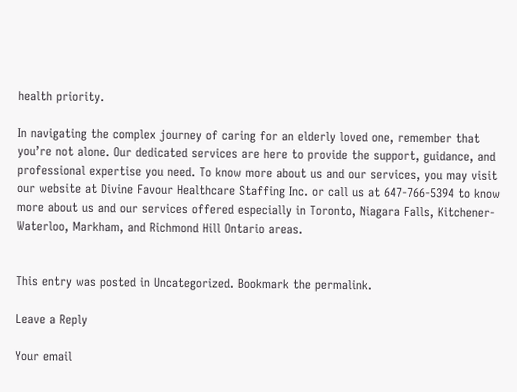health priority.

In navigating the complex journey of caring for an elderly loved one, remember that you’re not alone. Our dedicated services are here to provide the support, guidance, and professional expertise you need. To know more about us and our services, you may visit our website at Divine Favour Healthcare Staffing Inc. or call us at 647-766-5394 to know more about us and our services offered especially in Toronto, Niagara Falls, Kitchener- Waterloo, Markham, and Richmond Hill Ontario areas.


This entry was posted in Uncategorized. Bookmark the permalink.

Leave a Reply

Your email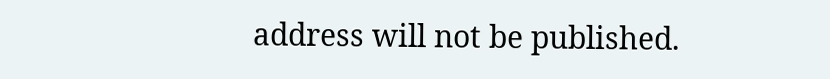address will not be published.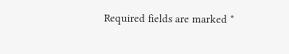Required fields are marked *